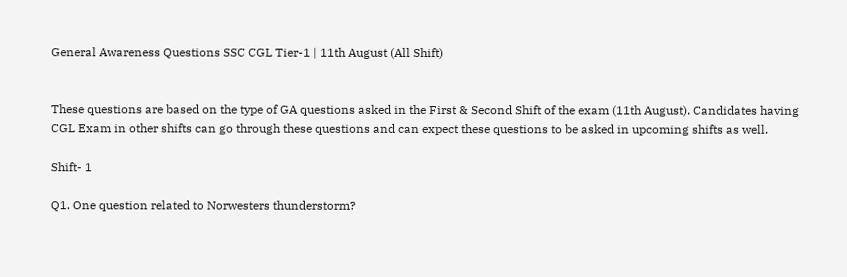General Awareness Questions SSC CGL Tier-1 | 11th August (All Shift)


These questions are based on the type of GA questions asked in the First & Second Shift of the exam (11th August). Candidates having CGL Exam in other shifts can go through these questions and can expect these questions to be asked in upcoming shifts as well.

Shift- 1

Q1. One question related to Norwesters thunderstorm?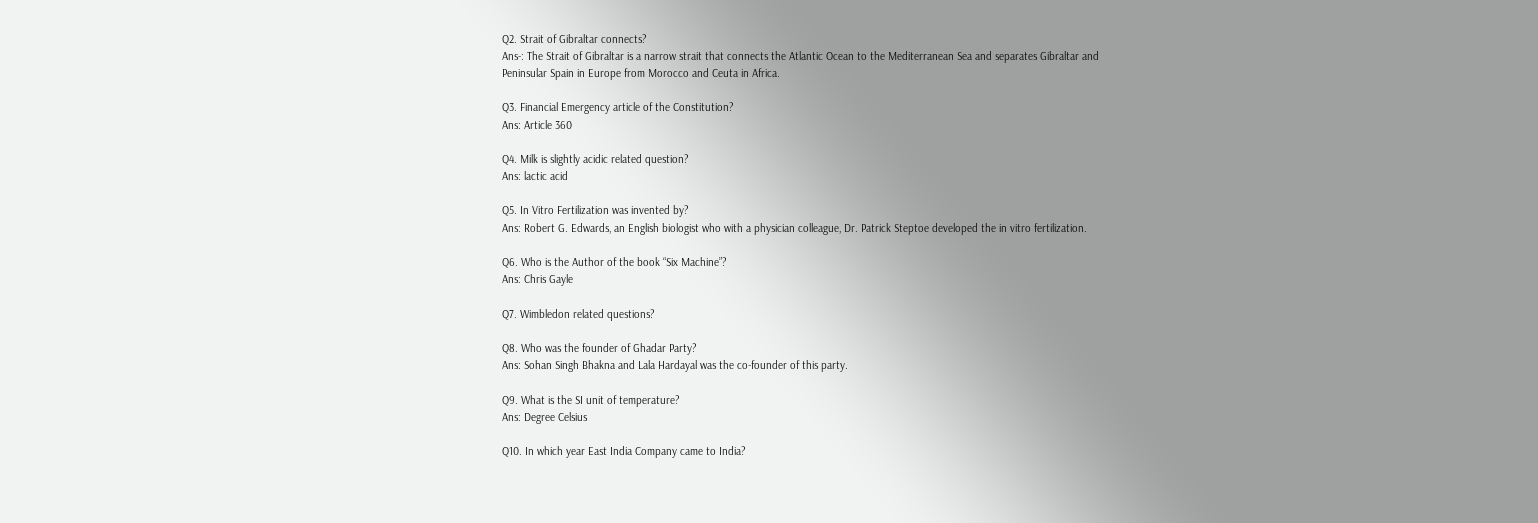Q2. Strait of Gibraltar connects?
Ans-: The Strait of Gibraltar is a narrow strait that connects the Atlantic Ocean to the Mediterranean Sea and separates Gibraltar and Peninsular Spain in Europe from Morocco and Ceuta in Africa.

Q3. Financial Emergency article of the Constitution?
Ans: Article 360

Q4. Milk is slightly acidic related question?
Ans: lactic acid

Q5. In Vitro Fertilization was invented by?
Ans: Robert G. Edwards, an English biologist who with a physician colleague, Dr. Patrick Steptoe developed the in vitro fertilization.

Q6. Who is the Author of the book “Six Machine”?
Ans: Chris Gayle

Q7. Wimbledon related questions?

Q8. Who was the founder of Ghadar Party?
Ans: Sohan Singh Bhakna and Lala Hardayal was the co-founder of this party.

Q9. What is the SI unit of temperature?
Ans: Degree Celsius

Q10. In which year East India Company came to India?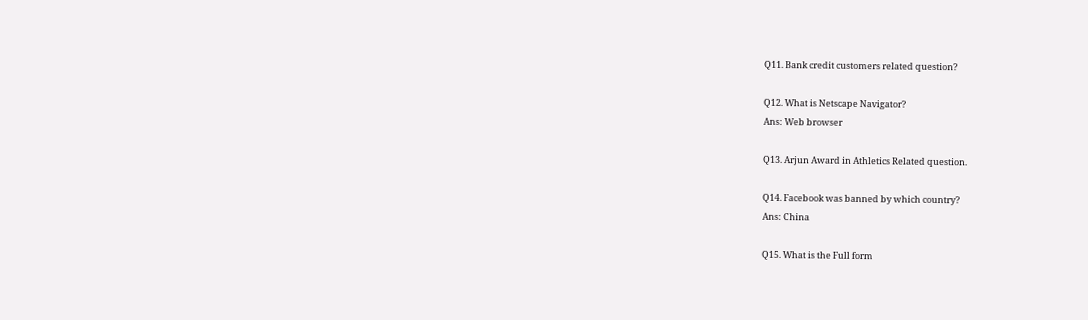Q11. Bank credit customers related question?

Q12. What is Netscape Navigator?
Ans: Web browser

Q13. Arjun Award in Athletics Related question.

Q14. Facebook was banned by which country?
Ans: China

Q15. What is the Full form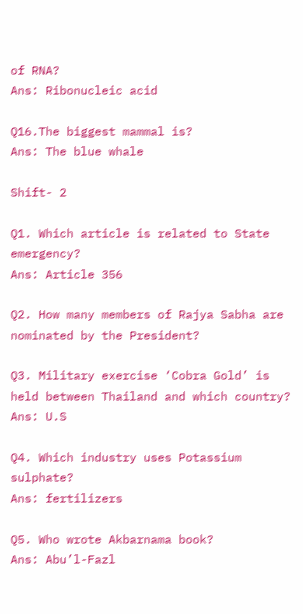of RNA?
Ans: Ribonucleic acid

Q16.The biggest mammal is?
Ans: The blue whale

Shift- 2

Q1. Which article is related to State emergency?
Ans: Article 356

Q2. How many members of Rajya Sabha are nominated by the President?

Q3. Military exercise ‘Cobra Gold’ is held between Thailand and which country?
Ans: U.S

Q4. Which industry uses Potassium sulphate?
Ans: fertilizers

Q5. Who wrote Akbarnama book?
Ans: Abu’l-Fazl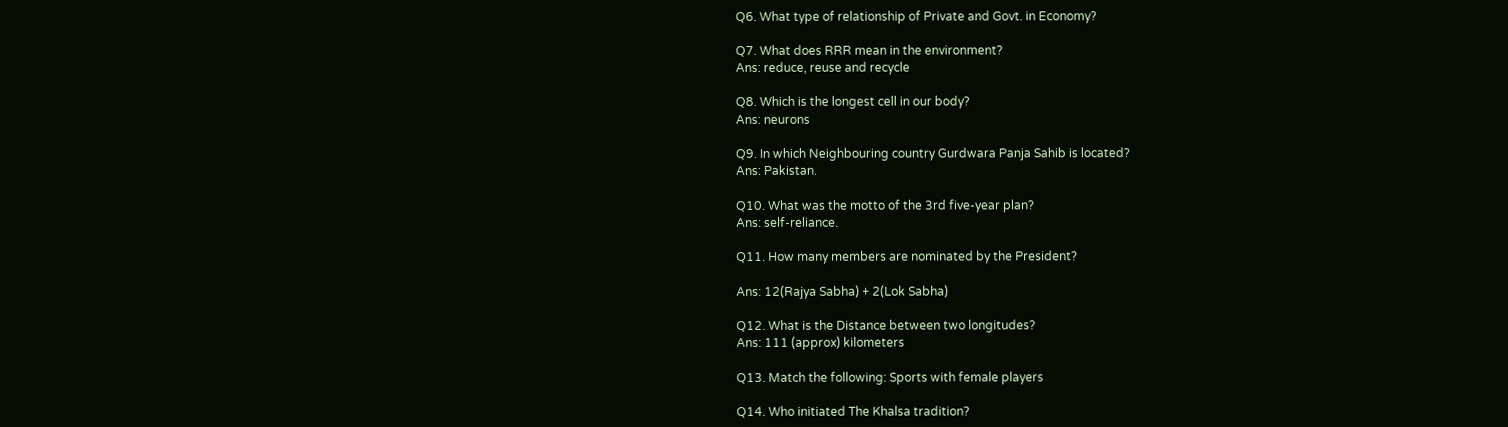Q6. What type of relationship of Private and Govt. in Economy?

Q7. What does RRR mean in the environment?
Ans: reduce, reuse and recycle

Q8. Which is the longest cell in our body?
Ans: neurons

Q9. In which Neighbouring country Gurdwara Panja Sahib is located?
Ans: Pakistan.

Q10. What was the motto of the 3rd five-year plan?
Ans: self-reliance.

Q11. How many members are nominated by the President?

Ans: 12(Rajya Sabha) + 2(Lok Sabha)

Q12. What is the Distance between two longitudes?
Ans: 111 (approx) kilometers

Q13. Match the following: Sports with female players

Q14. Who initiated The Khalsa tradition?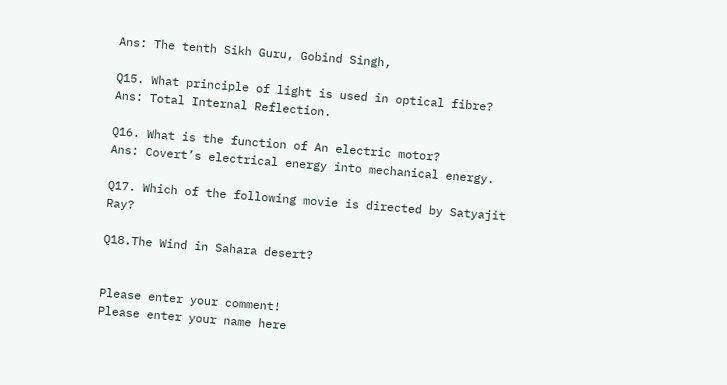Ans: The tenth Sikh Guru, Gobind Singh,

Q15. What principle of light is used in optical fibre?
Ans: Total Internal Reflection.

Q16. What is the function of An electric motor?
Ans: Covert’s electrical energy into mechanical energy.

Q17. Which of the following movie is directed by Satyajit Ray?

Q18.The Wind in Sahara desert?


Please enter your comment!
Please enter your name here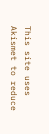This site uses Akismet to reduce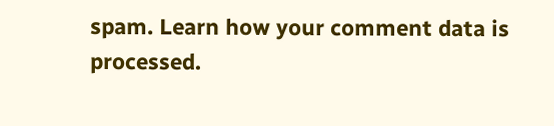spam. Learn how your comment data is processed.